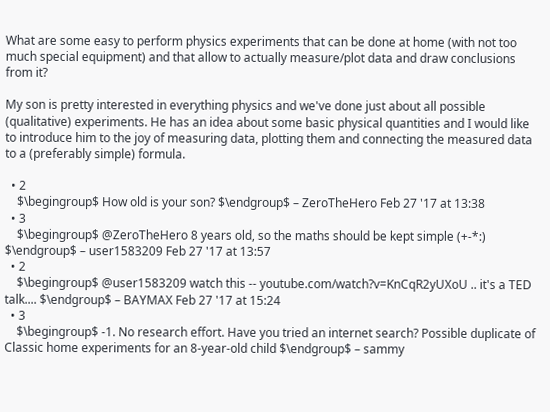What are some easy to perform physics experiments that can be done at home (with not too much special equipment) and that allow to actually measure/plot data and draw conclusions from it?

My son is pretty interested in everything physics and we've done just about all possible (qualitative) experiments. He has an idea about some basic physical quantities and I would like to introduce him to the joy of measuring data, plotting them and connecting the measured data to a (preferably simple) formula.

  • 2
    $\begingroup$ How old is your son? $\endgroup$ – ZeroTheHero Feb 27 '17 at 13:38
  • 3
    $\begingroup$ @ZeroTheHero 8 years old, so the maths should be kept simple (+-*:) $\endgroup$ – user1583209 Feb 27 '17 at 13:57
  • 2
    $\begingroup$ @user1583209 watch this -- youtube.com/watch?v=KnCqR2yUXoU .. it's a TED talk.... $\endgroup$ – BAYMAX Feb 27 '17 at 15:24
  • 3
    $\begingroup$ -1. No research effort. Have you tried an internet search? Possible duplicate of Classic home experiments for an 8-year-old child $\endgroup$ – sammy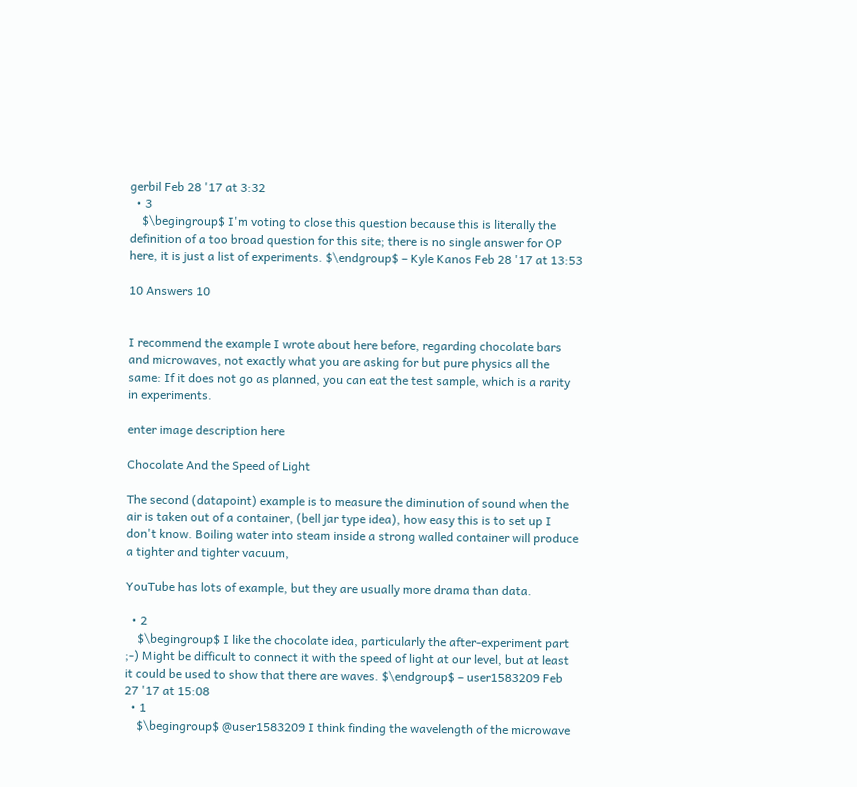gerbil Feb 28 '17 at 3:32
  • 3
    $\begingroup$ I'm voting to close this question because this is literally the definition of a too broad question for this site; there is no single answer for OP here, it is just a list of experiments. $\endgroup$ – Kyle Kanos Feb 28 '17 at 13:53

10 Answers 10


I recommend the example I wrote about here before, regarding chocolate bars and microwaves, not exactly what you are asking for but pure physics all the same: If it does not go as planned, you can eat the test sample, which is a rarity in experiments.

enter image description here

Chocolate And the Speed of Light

The second (datapoint) example is to measure the diminution of sound when the air is taken out of a container, (bell jar type idea), how easy this is to set up I don't know. Boiling water into steam inside a strong walled container will produce a tighter and tighter vacuum,

YouTube has lots of example, but they are usually more drama than data.

  • 2
    $\begingroup$ I like the chocolate idea, particularly the after-experiment part ;-) Might be difficult to connect it with the speed of light at our level, but at least it could be used to show that there are waves. $\endgroup$ – user1583209 Feb 27 '17 at 15:08
  • 1
    $\begingroup$ @user1583209 I think finding the wavelength of the microwave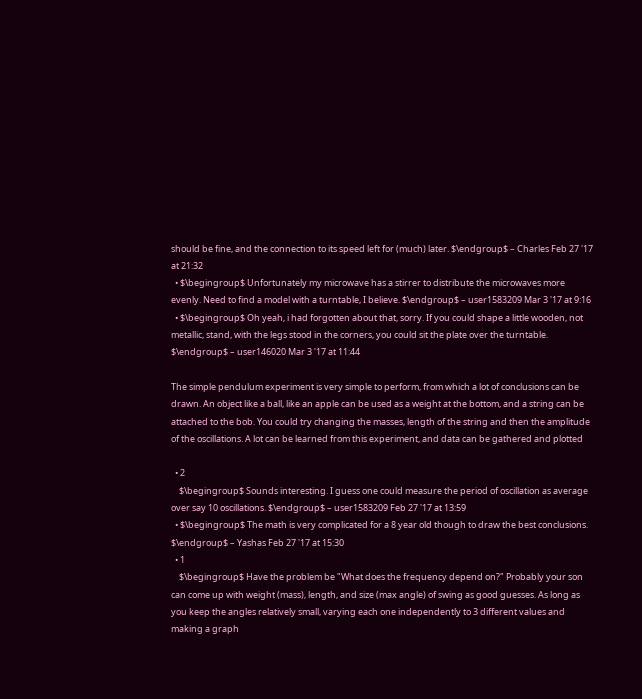should be fine, and the connection to its speed left for (much) later. $\endgroup$ – Charles Feb 27 '17 at 21:32
  • $\begingroup$ Unfortunately my microwave has a stirrer to distribute the microwaves more evenly. Need to find a model with a turntable, I believe. $\endgroup$ – user1583209 Mar 3 '17 at 9:16
  • $\begingroup$ Oh yeah, i had forgotten about that, sorry. If you could shape a little wooden, not metallic, stand, with the legs stood in the corners, you could sit the plate over the turntable. $\endgroup$ – user146020 Mar 3 '17 at 11:44

The simple pendulum experiment is very simple to perform, from which a lot of conclusions can be drawn. An object like a ball, like an apple can be used as a weight at the bottom, and a string can be attached to the bob. You could try changing the masses, length of the string and then the amplitude of the oscillations. A lot can be learned from this experiment, and data can be gathered and plotted

  • 2
    $\begingroup$ Sounds interesting. I guess one could measure the period of oscillation as average over say 10 oscillations. $\endgroup$ – user1583209 Feb 27 '17 at 13:59
  • $\begingroup$ The math is very complicated for a 8 year old though to draw the best conclusions. $\endgroup$ – Yashas Feb 27 '17 at 15:30
  • 1
    $\begingroup$ Have the problem be "What does the frequency depend on?" Probably your son can come up with weight (mass), length, and size (max angle) of swing as good guesses. As long as you keep the angles relatively small, varying each one independently to 3 different values and making a graph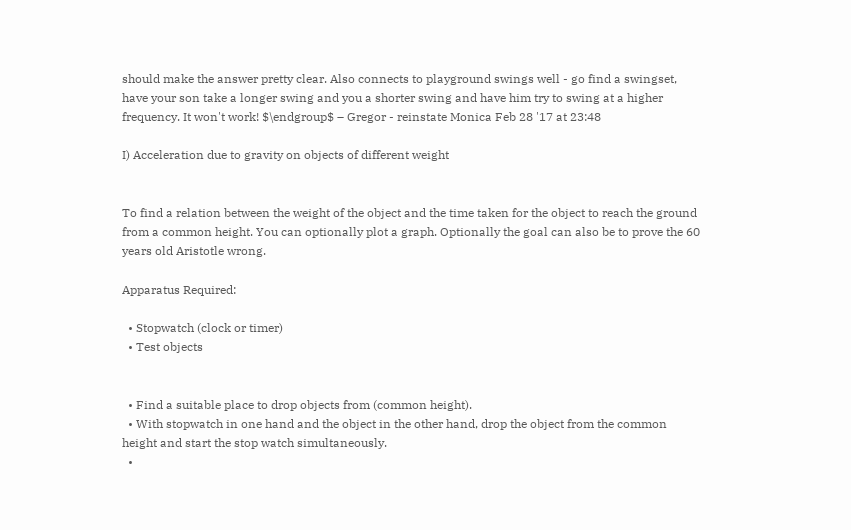should make the answer pretty clear. Also connects to playground swings well - go find a swingset, have your son take a longer swing and you a shorter swing and have him try to swing at a higher frequency. It won't work! $\endgroup$ – Gregor - reinstate Monica Feb 28 '17 at 23:48

I) Acceleration due to gravity on objects of different weight


To find a relation between the weight of the object and the time taken for the object to reach the ground from a common height. You can optionally plot a graph. Optionally the goal can also be to prove the 60 years old Aristotle wrong.

Apparatus Required:

  • Stopwatch (clock or timer)
  • Test objects


  • Find a suitable place to drop objects from (common height).
  • With stopwatch in one hand and the object in the other hand, drop the object from the common height and start the stop watch simultaneously.
  •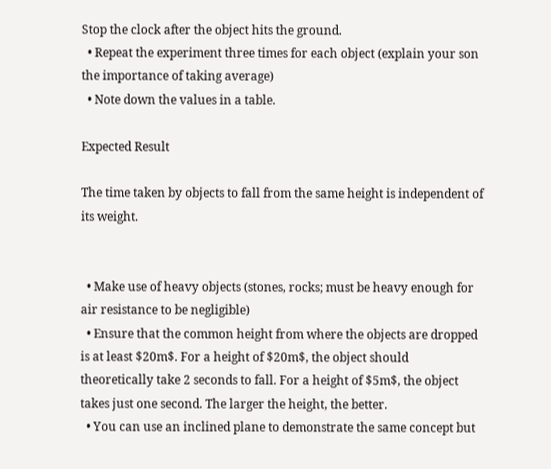Stop the clock after the object hits the ground.
  • Repeat the experiment three times for each object (explain your son the importance of taking average)
  • Note down the values in a table.

Expected Result

The time taken by objects to fall from the same height is independent of its weight.


  • Make use of heavy objects (stones, rocks; must be heavy enough for air resistance to be negligible)
  • Ensure that the common height from where the objects are dropped is at least $20m$. For a height of $20m$, the object should theoretically take 2 seconds to fall. For a height of $5m$, the object takes just one second. The larger the height, the better.
  • You can use an inclined plane to demonstrate the same concept but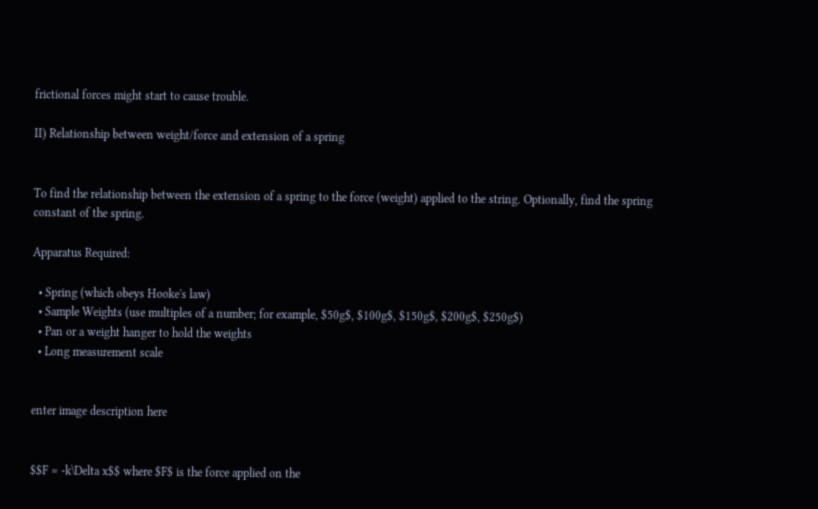frictional forces might start to cause trouble.

II) Relationship between weight/force and extension of a spring


To find the relationship between the extension of a spring to the force (weight) applied to the string. Optionally, find the spring constant of the spring.

Apparatus Required:

  • Spring (which obeys Hooke's law)
  • Sample Weights (use multiples of a number; for example, $50g$, $100g$, $150g$, $200g$, $250g$)
  • Pan or a weight hanger to hold the weights
  • Long measurement scale


enter image description here


$$F = -k\Delta x$$ where $F$ is the force applied on the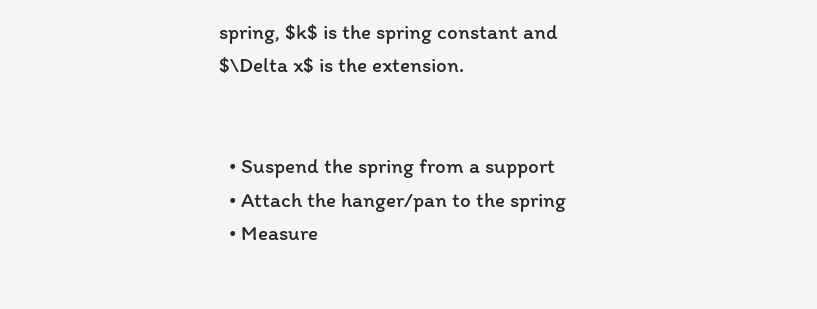spring, $k$ is the spring constant and $\Delta x$ is the extension.


  • Suspend the spring from a support
  • Attach the hanger/pan to the spring
  • Measure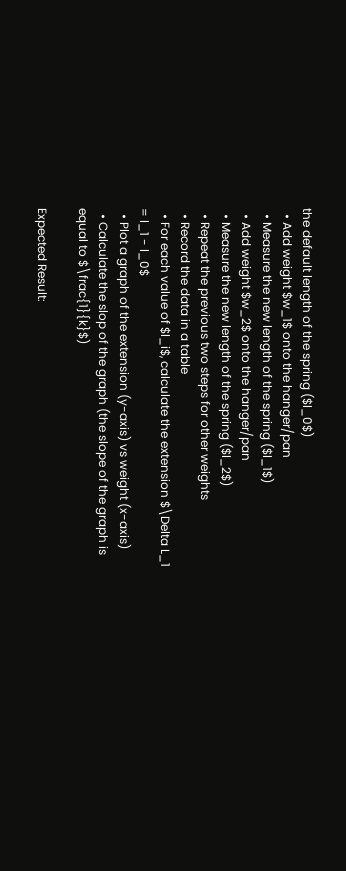the default length of the spring ($l_0$)
  • Add weight $w_1$ onto the hanger/pan
  • Measure the new length of the spring ($l_1$)
  • Add weight $w_2$ onto the hanger/pan
  • Measure the new length of the spring ($l_2$)
  • Repeat the previous two steps for other weights
  • Record the data in a table
  • For each value of $l_i$, calculate the extension $\Delta L_1 = l_1 - l_0$
  • Plot a graph of the extension (y-axis) vs weight (x-axis)
  • Calculate the slop of the graph (the slope of the graph is equal to $\frac{1}{k}$)

Expected Result: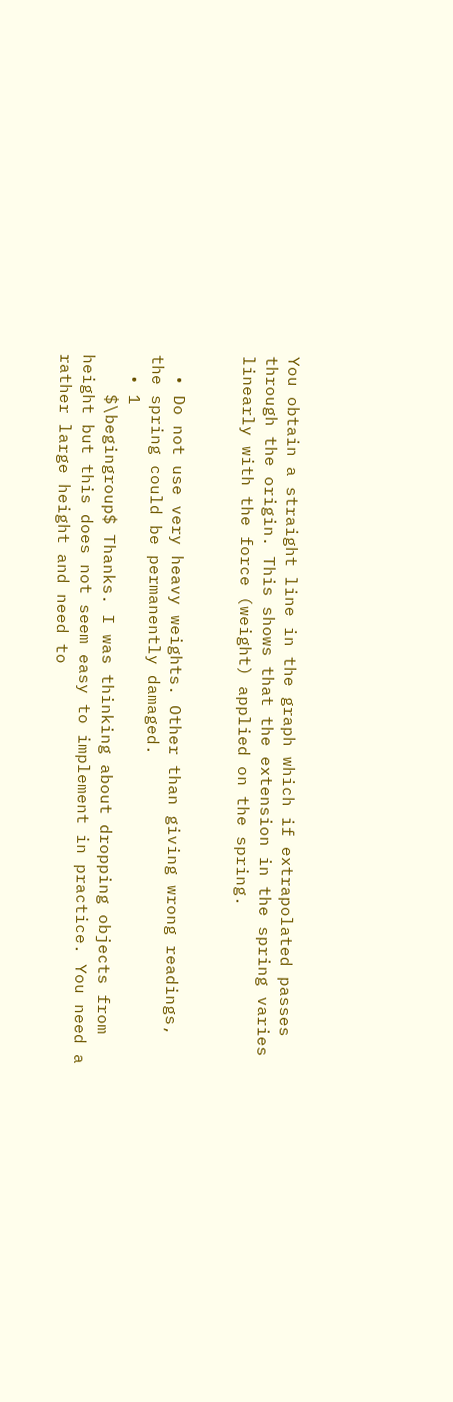You obtain a straight line in the graph which if extrapolated passes through the origin. This shows that the extension in the spring varies linearly with the force (weight) applied on the spring.


  • Do not use very heavy weights. Other than giving wrong readings, the spring could be permanently damaged.
  • 1
    $\begingroup$ Thanks. I was thinking about dropping objects from height but this does not seem easy to implement in practice. You need a rather large height and need to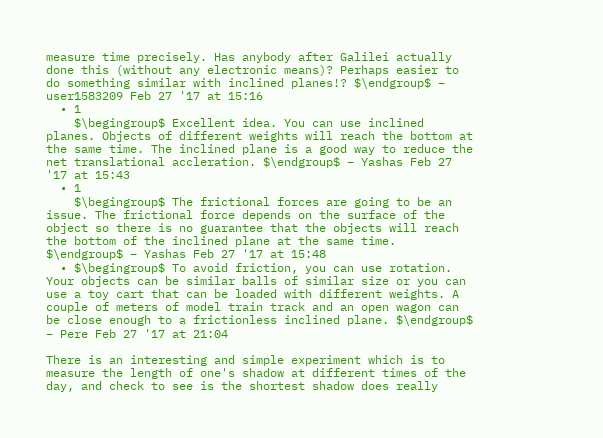measure time precisely. Has anybody after Galilei actually done this (without any electronic means)? Perhaps easier to do something similar with inclined planes!? $\endgroup$ – user1583209 Feb 27 '17 at 15:16
  • 1
    $\begingroup$ Excellent idea. You can use inclined planes. Objects of different weights will reach the bottom at the same time. The inclined plane is a good way to reduce the net translational accleration. $\endgroup$ – Yashas Feb 27 '17 at 15:43
  • 1
    $\begingroup$ The frictional forces are going to be an issue. The frictional force depends on the surface of the object so there is no guarantee that the objects will reach the bottom of the inclined plane at the same time. $\endgroup$ – Yashas Feb 27 '17 at 15:48
  • $\begingroup$ To avoid friction, you can use rotation. Your objects can be similar balls of similar size or you can use a toy cart that can be loaded with different weights. A couple of meters of model train track and an open wagon can be close enough to a frictionless inclined plane. $\endgroup$ – Pere Feb 27 '17 at 21:04

There is an interesting and simple experiment which is to measure the length of one's shadow at different times of the day, and check to see is the shortest shadow does really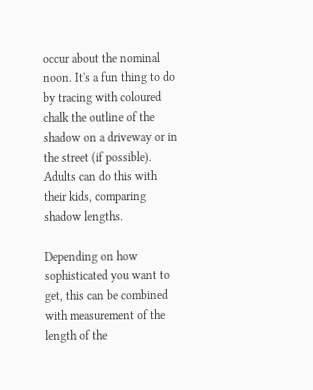occur about the nominal noon. It's a fun thing to do by tracing with coloured chalk the outline of the shadow on a driveway or in the street (if possible). Adults can do this with their kids, comparing shadow lengths.

Depending on how sophisticated you want to get, this can be combined with measurement of the length of the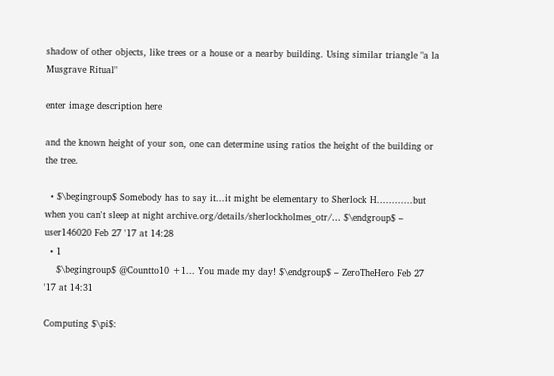shadow of other objects, like trees or a house or a nearby building. Using similar triangle "a la Musgrave Ritual"

enter image description here

and the known height of your son, one can determine using ratios the height of the building or the tree.

  • $\begingroup$ Somebody has to say it...it might be elementary to Sherlock H............but when you can't sleep at night archive.org/details/sherlockholmes_otr/… $\endgroup$ – user146020 Feb 27 '17 at 14:28
  • 1
    $\begingroup$ @Countto10 +1... You made my day! $\endgroup$ – ZeroTheHero Feb 27 '17 at 14:31

Computing $\pi$: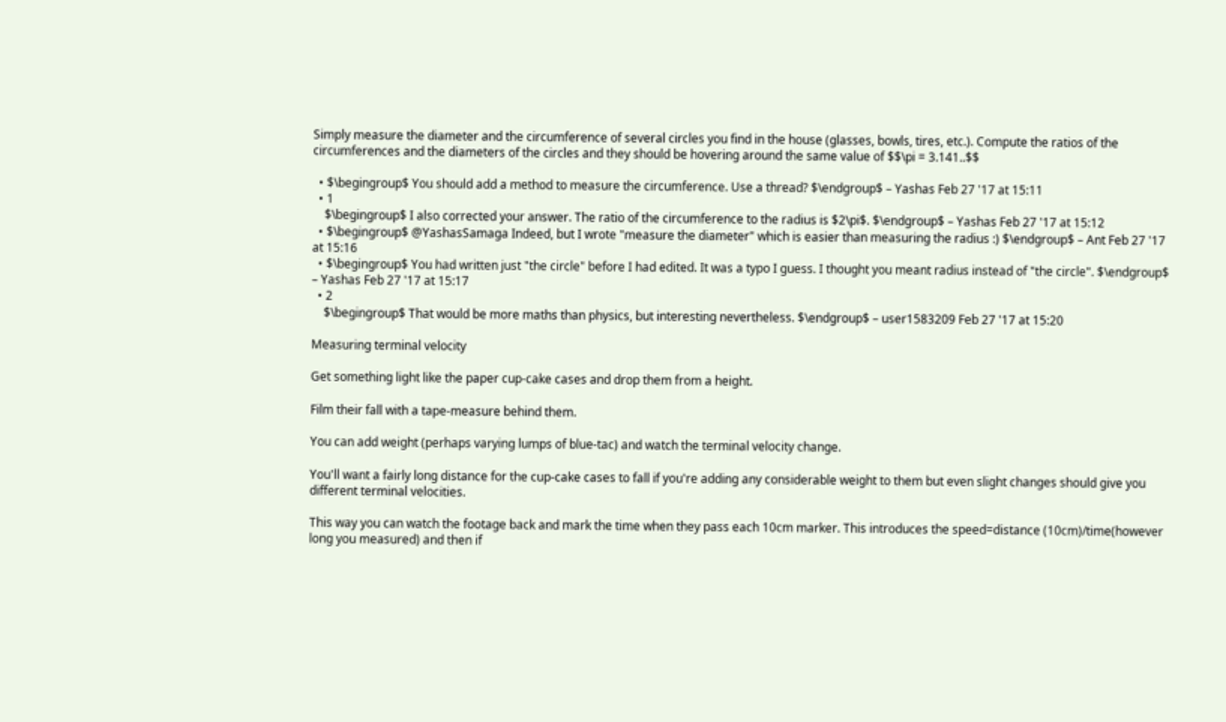Simply measure the diameter and the circumference of several circles you find in the house (glasses, bowls, tires, etc.). Compute the ratios of the circumferences and the diameters of the circles and they should be hovering around the same value of $$\pi = 3.141..$$

  • $\begingroup$ You should add a method to measure the circumference. Use a thread? $\endgroup$ – Yashas Feb 27 '17 at 15:11
  • 1
    $\begingroup$ I also corrected your answer. The ratio of the circumference to the radius is $2\pi$. $\endgroup$ – Yashas Feb 27 '17 at 15:12
  • $\begingroup$ @YashasSamaga Indeed, but I wrote "measure the diameter" which is easier than measuring the radius :) $\endgroup$ – Ant Feb 27 '17 at 15:16
  • $\begingroup$ You had written just "the circle" before I had edited. It was a typo I guess. I thought you meant radius instead of "the circle". $\endgroup$ – Yashas Feb 27 '17 at 15:17
  • 2
    $\begingroup$ That would be more maths than physics, but interesting nevertheless. $\endgroup$ – user1583209 Feb 27 '17 at 15:20

Measuring terminal velocity

Get something light like the paper cup-cake cases and drop them from a height.

Film their fall with a tape-measure behind them.

You can add weight (perhaps varying lumps of blue-tac) and watch the terminal velocity change.

You'll want a fairly long distance for the cup-cake cases to fall if you're adding any considerable weight to them but even slight changes should give you different terminal velocities.

This way you can watch the footage back and mark the time when they pass each 10cm marker. This introduces the speed=distance (10cm)/time(however long you measured) and then if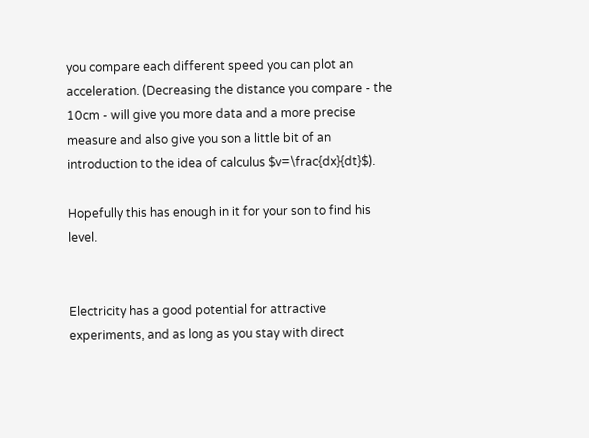you compare each different speed you can plot an acceleration. (Decreasing the distance you compare - the 10cm - will give you more data and a more precise measure and also give you son a little bit of an introduction to the idea of calculus $v=\frac{dx}{dt}$).

Hopefully this has enough in it for your son to find his level.


Electricity has a good potential for attractive experiments, and as long as you stay with direct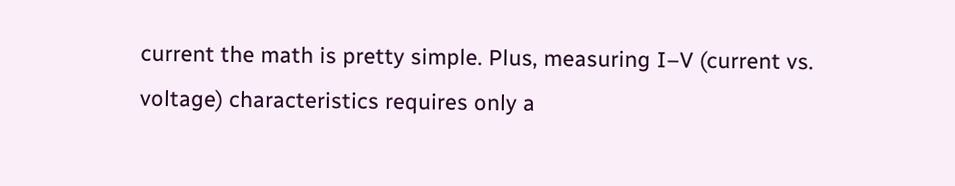current the math is pretty simple. Plus, measuring I–V (current vs. voltage) characteristics requires only a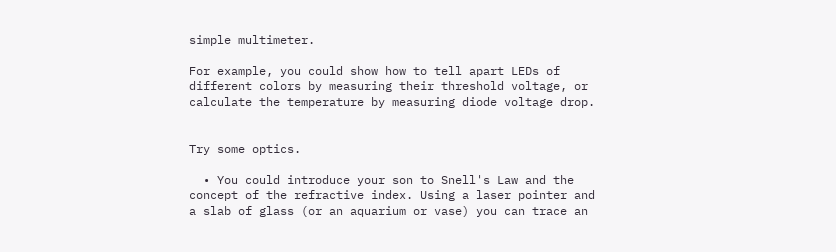simple multimeter.

For example, you could show how to tell apart LEDs of different colors by measuring their threshold voltage, or calculate the temperature by measuring diode voltage drop.


Try some optics.

  • You could introduce your son to Snell's Law and the concept of the refractive index. Using a laser pointer and a slab of glass (or an aquarium or vase) you can trace an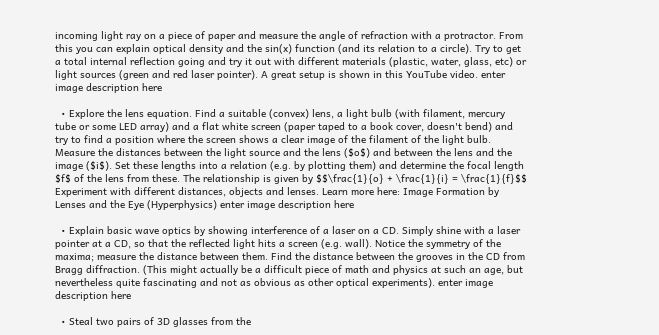incoming light ray on a piece of paper and measure the angle of refraction with a protractor. From this you can explain optical density and the sin(x) function (and its relation to a circle). Try to get a total internal reflection going and try it out with different materials (plastic, water, glass, etc) or light sources (green and red laser pointer). A great setup is shown in this YouTube video. enter image description here

  • Explore the lens equation. Find a suitable (convex) lens, a light bulb (with filament, mercury tube or some LED array) and a flat white screen (paper taped to a book cover, doesn't bend) and try to find a position where the screen shows a clear image of the filament of the light bulb. Measure the distances between the light source and the lens ($o$) and between the lens and the image ($i$). Set these lengths into a relation (e.g. by plotting them) and determine the focal length $f$ of the lens from these. The relationship is given by $$\frac{1}{o} + \frac{1}{i} = \frac{1}{f}$$ Experiment with different distances, objects and lenses. Learn more here: Image Formation by Lenses and the Eye (Hyperphysics) enter image description here

  • Explain basic wave optics by showing interference of a laser on a CD. Simply shine with a laser pointer at a CD, so that the reflected light hits a screen (e.g. wall). Notice the symmetry of the maxima; measure the distance between them. Find the distance between the grooves in the CD from Bragg diffraction. (This might actually be a difficult piece of math and physics at such an age, but nevertheless quite fascinating and not as obvious as other optical experiments). enter image description here

  • Steal two pairs of 3D glasses from the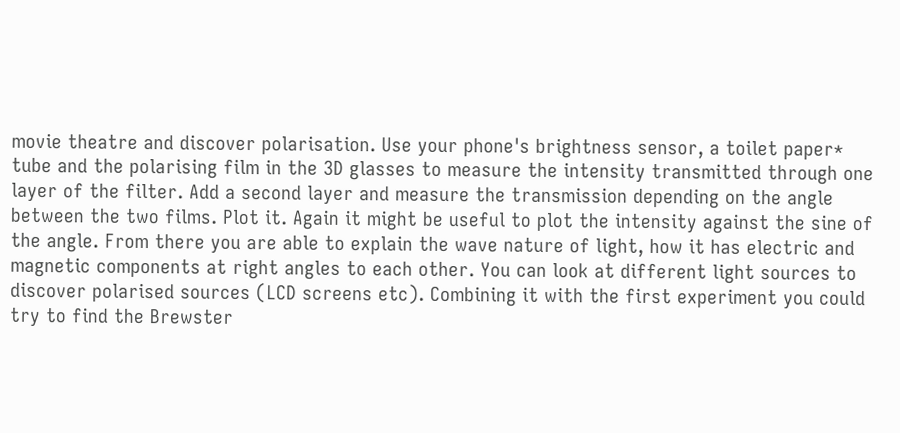movie theatre and discover polarisation. Use your phone's brightness sensor, a toilet paper* tube and the polarising film in the 3D glasses to measure the intensity transmitted through one layer of the filter. Add a second layer and measure the transmission depending on the angle between the two films. Plot it. Again it might be useful to plot the intensity against the sine of the angle. From there you are able to explain the wave nature of light, how it has electric and magnetic components at right angles to each other. You can look at different light sources to discover polarised sources (LCD screens etc). Combining it with the first experiment you could try to find the Brewster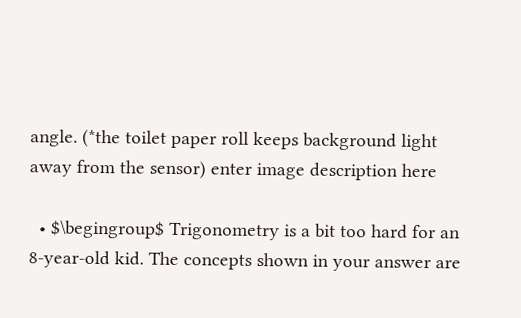angle. (*the toilet paper roll keeps background light away from the sensor) enter image description here

  • $\begingroup$ Trigonometry is a bit too hard for an 8-year-old kid. The concepts shown in your answer are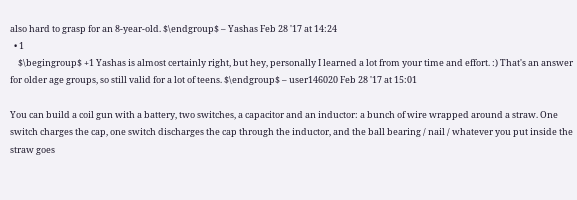also hard to grasp for an 8-year-old. $\endgroup$ – Yashas Feb 28 '17 at 14:24
  • 1
    $\begingroup$ +1 Yashas is almost certainly right, but hey, personally I learned a lot from your time and effort. :) That's an answer for older age groups, so still valid for a lot of teens. $\endgroup$ – user146020 Feb 28 '17 at 15:01

You can build a coil gun with a battery, two switches, a capacitor and an inductor: a bunch of wire wrapped around a straw. One switch charges the cap, one switch discharges the cap through the inductor, and the ball bearing / nail / whatever you put inside the straw goes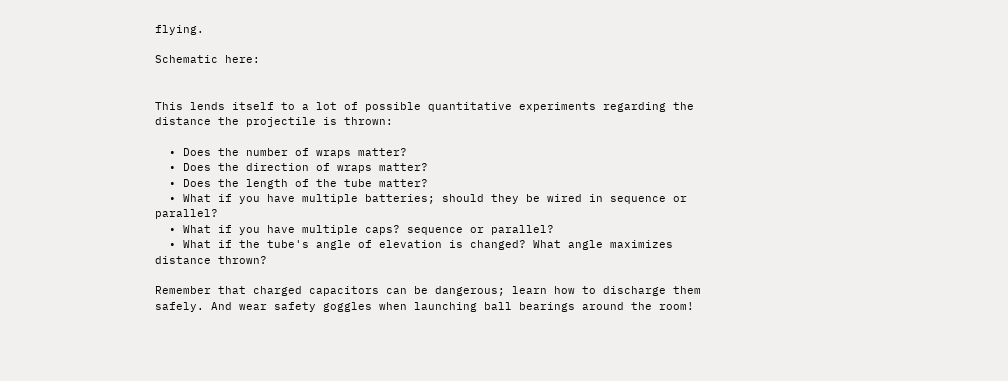flying.

Schematic here:


This lends itself to a lot of possible quantitative experiments regarding the distance the projectile is thrown:

  • Does the number of wraps matter?
  • Does the direction of wraps matter?
  • Does the length of the tube matter?
  • What if you have multiple batteries; should they be wired in sequence or parallel?
  • What if you have multiple caps? sequence or parallel?
  • What if the tube's angle of elevation is changed? What angle maximizes distance thrown?

Remember that charged capacitors can be dangerous; learn how to discharge them safely. And wear safety goggles when launching ball bearings around the room!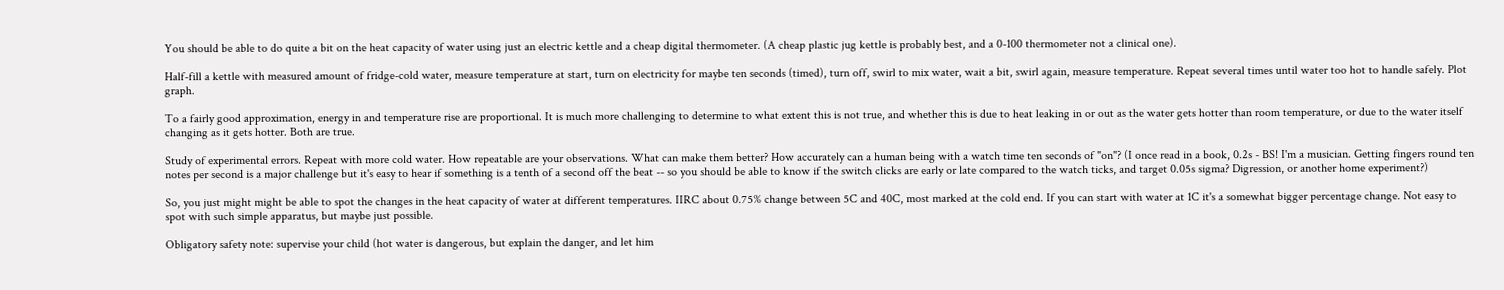You should be able to do quite a bit on the heat capacity of water using just an electric kettle and a cheap digital thermometer. (A cheap plastic jug kettle is probably best, and a 0-100 thermometer not a clinical one).

Half-fill a kettle with measured amount of fridge-cold water, measure temperature at start, turn on electricity for maybe ten seconds (timed), turn off, swirl to mix water, wait a bit, swirl again, measure temperature. Repeat several times until water too hot to handle safely. Plot graph.

To a fairly good approximation, energy in and temperature rise are proportional. It is much more challenging to determine to what extent this is not true, and whether this is due to heat leaking in or out as the water gets hotter than room temperature, or due to the water itself changing as it gets hotter. Both are true.

Study of experimental errors. Repeat with more cold water. How repeatable are your observations. What can make them better? How accurately can a human being with a watch time ten seconds of "on"? (I once read in a book, 0.2s - BS! I'm a musician. Getting fingers round ten notes per second is a major challenge but it's easy to hear if something is a tenth of a second off the beat -- so you should be able to know if the switch clicks are early or late compared to the watch ticks, and target 0.05s sigma? Digression, or another home experiment?)

So, you just might might be able to spot the changes in the heat capacity of water at different temperatures. IIRC about 0.75% change between 5C and 40C, most marked at the cold end. If you can start with water at 1C it's a somewhat bigger percentage change. Not easy to spot with such simple apparatus, but maybe just possible.

Obligatory safety note: supervise your child (hot water is dangerous, but explain the danger, and let him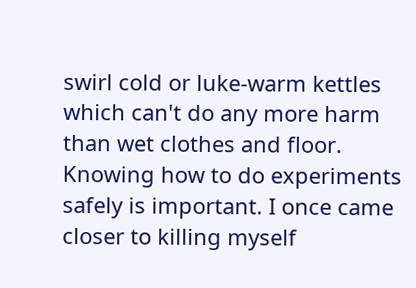swirl cold or luke-warm kettles which can't do any more harm than wet clothes and floor. Knowing how to do experiments safely is important. I once came closer to killing myself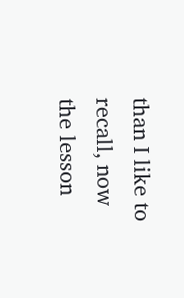than I like to recall, now the lesson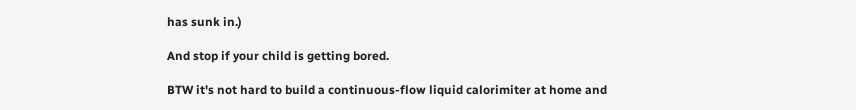has sunk in.)

And stop if your child is getting bored.

BTW it's not hard to build a continuous-flow liquid calorimiter at home and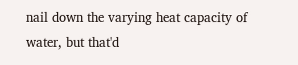nail down the varying heat capacity of water, but that'd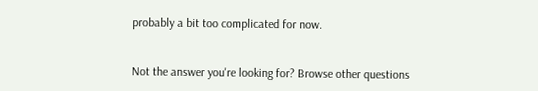probably a bit too complicated for now.


Not the answer you're looking for? Browse other questions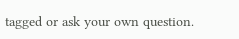tagged or ask your own question.